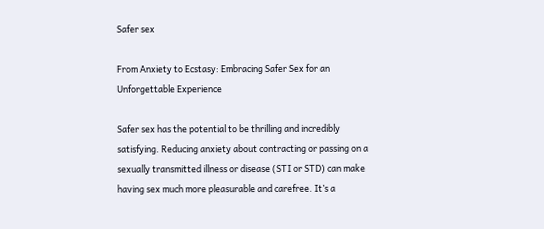Safer sex

From Anxiety to Ecstasy: Embracing Safer Sex for an Unforgettable Experience

Safer sex has the potential to be thrilling and incredibly satisfying. Reducing anxiety about contracting or passing on a sexually transmitted illness or disease (STI or STD) can make having sex much more pleasurable and carefree. It’s a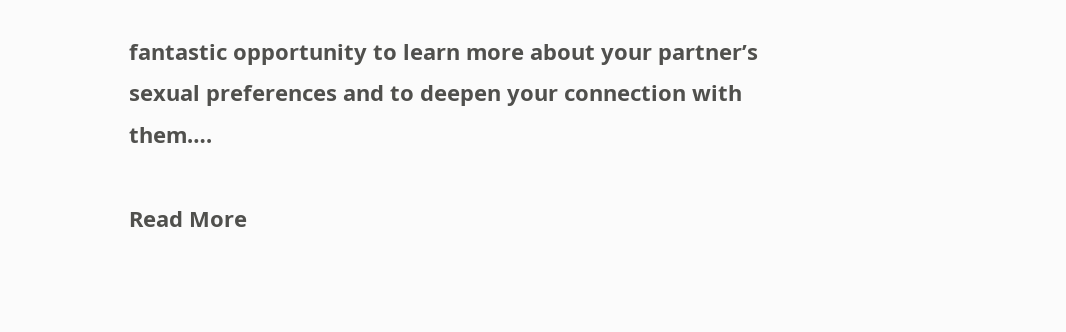fantastic opportunity to learn more about your partner’s sexual preferences and to deepen your connection with them….

Read More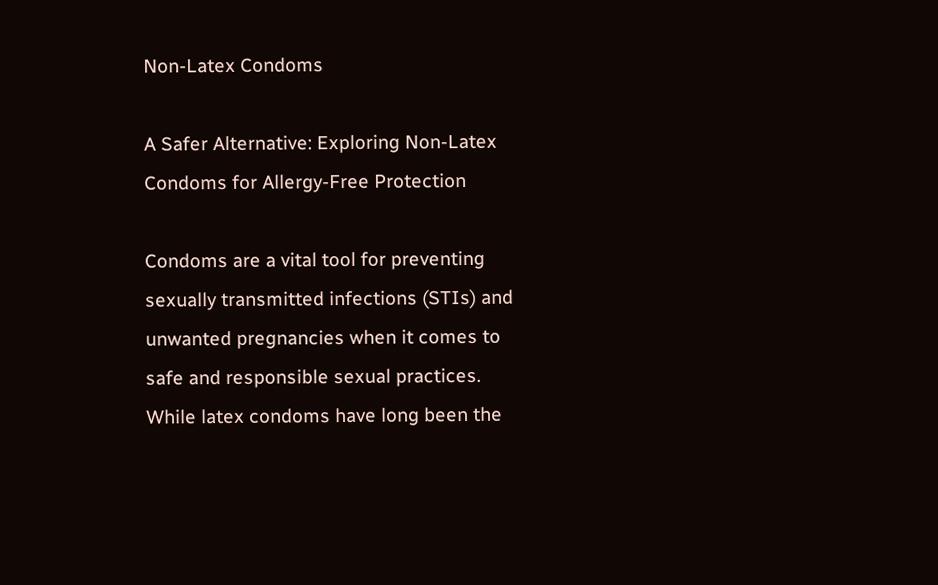Non-Latex Condoms

A Safer Alternative: Exploring Non-Latex Condoms for Allergy-Free Protection

Condoms are a vital tool for preventing sexually transmitted infections (STIs) and unwanted pregnancies when it comes to safe and responsible sexual practices. While latex condoms have long been the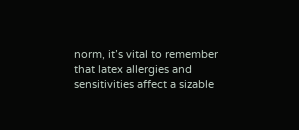norm, it’s vital to remember that latex allergies and sensitivities affect a sizable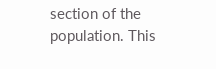section of the population. This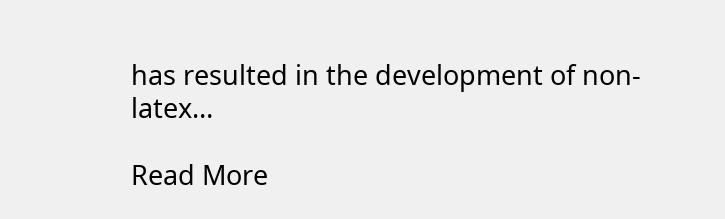has resulted in the development of non-latex…

Read More